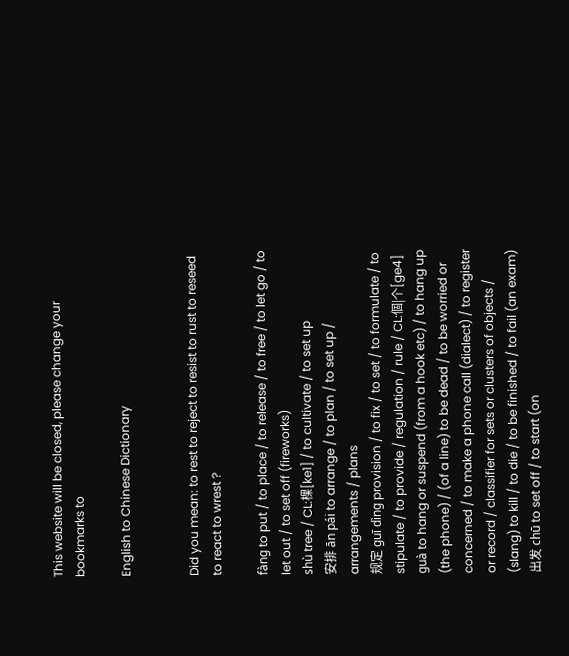This website will be closed, please change your bookmarks to

English to Chinese Dictionary


Did you mean: to rest to reject to resist to rust to reseed to react to wrest ?

fàng to put / to place / to release / to free / to let go / to let out / to set off (fireworks)
shù tree / CL:棵[ke1] / to cultivate / to set up
安排 ān pái to arrange / to plan / to set up / arrangements / plans
规定 guī dìng provision / to fix / to set / to formulate / to stipulate / to provide / regulation / rule / CL:個|个[ge4]
guà to hang or suspend (from a hook etc) / to hang up (the phone) / (of a line) to be dead / to be worried or concerned / to make a phone call (dialect) / to register or record / classifier for sets or clusters of objects / (slang) to kill / to die / to be finished / to fail (an exam)
出发 chū to set off / to start (on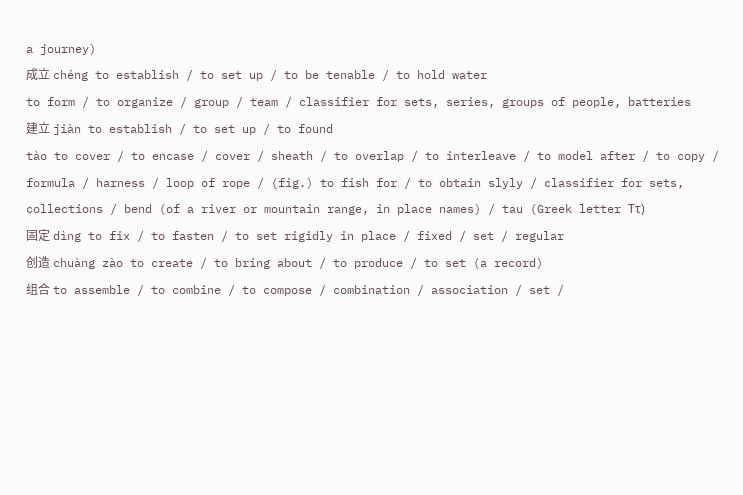a journey)
成立 chéng to establish / to set up / to be tenable / to hold water
to form / to organize / group / team / classifier for sets, series, groups of people, batteries
建立 jiàn to establish / to set up / to found
tào to cover / to encase / cover / sheath / to overlap / to interleave / to model after / to copy / formula / harness / loop of rope / (fig.) to fish for / to obtain slyly / classifier for sets, collections / bend (of a river or mountain range, in place names) / tau (Greek letter Ττ)
固定 dìng to fix / to fasten / to set rigidly in place / fixed / set / regular
创造 chuàng zào to create / to bring about / to produce / to set (a record)
组合 to assemble / to combine / to compose / combination / association / set /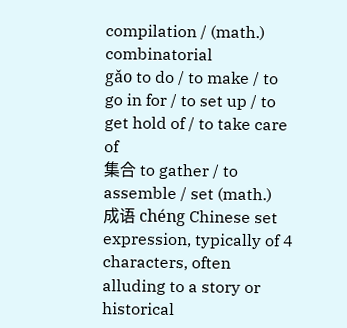compilation / (math.) combinatorial
gǎo to do / to make / to go in for / to set up / to get hold of / to take care of
集合 to gather / to assemble / set (math.)
成语 chéng Chinese set expression, typically of 4 characters, often alluding to a story or historical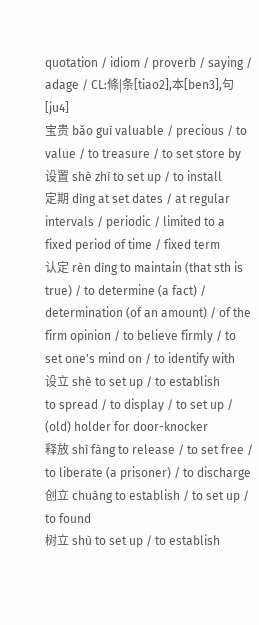quotation / idiom / proverb / saying / adage / CL:條|条[tiao2],本[ben3],句[ju4]
宝贵 bǎo guì valuable / precious / to value / to treasure / to set store by
设置 shè zhì to set up / to install
定期 dìng at set dates / at regular intervals / periodic / limited to a fixed period of time / fixed term
认定 rèn dìng to maintain (that sth is true) / to determine (a fact) / determination (of an amount) / of the firm opinion / to believe firmly / to set one's mind on / to identify with
设立 shè to set up / to establish
to spread / to display / to set up / (old) holder for door-knocker
释放 shì fàng to release / to set free / to liberate (a prisoner) / to discharge
创立 chuàng to establish / to set up / to found
树立 shù to set up / to establish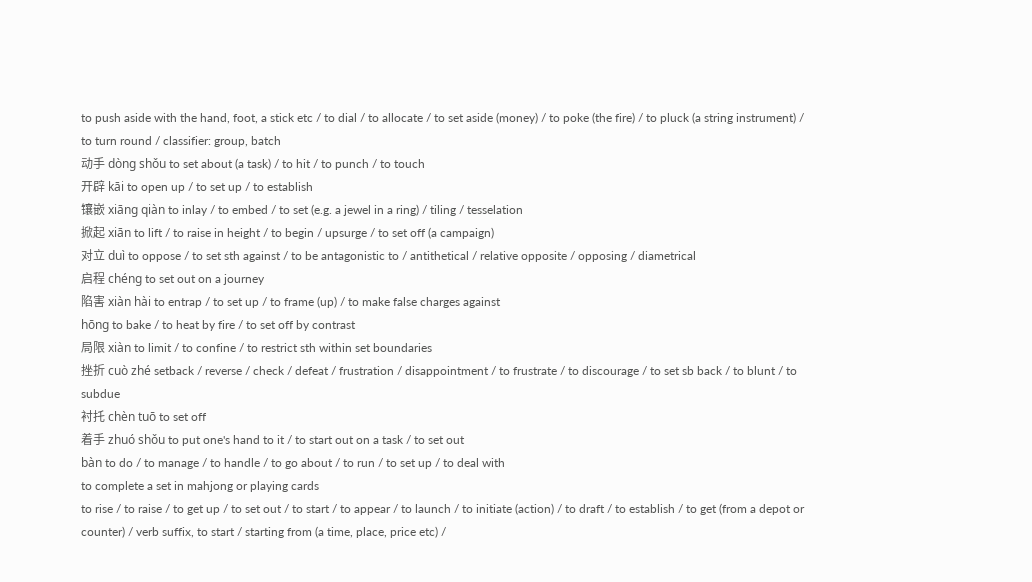to push aside with the hand, foot, a stick etc / to dial / to allocate / to set aside (money) / to poke (the fire) / to pluck (a string instrument) / to turn round / classifier: group, batch
动手 dòng shǒu to set about (a task) / to hit / to punch / to touch
开辟 kāi to open up / to set up / to establish
镶嵌 xiāng qiàn to inlay / to embed / to set (e.g. a jewel in a ring) / tiling / tesselation
掀起 xiān to lift / to raise in height / to begin / upsurge / to set off (a campaign)
对立 duì to oppose / to set sth against / to be antagonistic to / antithetical / relative opposite / opposing / diametrical
启程 chéng to set out on a journey
陷害 xiàn hài to entrap / to set up / to frame (up) / to make false charges against
hōng to bake / to heat by fire / to set off by contrast
局限 xiàn to limit / to confine / to restrict sth within set boundaries
挫折 cuò zhé setback / reverse / check / defeat / frustration / disappointment / to frustrate / to discourage / to set sb back / to blunt / to subdue
衬托 chèn tuō to set off
着手 zhuó shǒu to put one's hand to it / to start out on a task / to set out
bàn to do / to manage / to handle / to go about / to run / to set up / to deal with
to complete a set in mahjong or playing cards
to rise / to raise / to get up / to set out / to start / to appear / to launch / to initiate (action) / to draft / to establish / to get (from a depot or counter) / verb suffix, to start / starting from (a time, place, price etc) /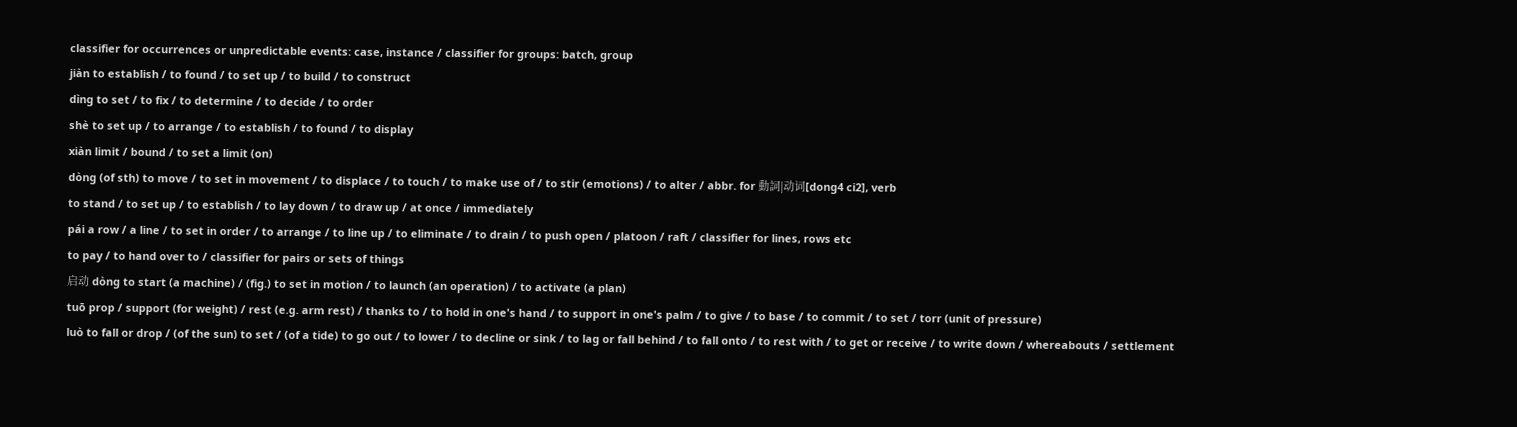classifier for occurrences or unpredictable events: case, instance / classifier for groups: batch, group
jiàn to establish / to found / to set up / to build / to construct
dìng to set / to fix / to determine / to decide / to order
shè to set up / to arrange / to establish / to found / to display
xiàn limit / bound / to set a limit (on)
dòng (of sth) to move / to set in movement / to displace / to touch / to make use of / to stir (emotions) / to alter / abbr. for 動詞|动词[dong4 ci2], verb
to stand / to set up / to establish / to lay down / to draw up / at once / immediately
pái a row / a line / to set in order / to arrange / to line up / to eliminate / to drain / to push open / platoon / raft / classifier for lines, rows etc
to pay / to hand over to / classifier for pairs or sets of things
启动 dòng to start (a machine) / (fig.) to set in motion / to launch (an operation) / to activate (a plan)
tuō prop / support (for weight) / rest (e.g. arm rest) / thanks to / to hold in one's hand / to support in one's palm / to give / to base / to commit / to set / torr (unit of pressure)
luò to fall or drop / (of the sun) to set / (of a tide) to go out / to lower / to decline or sink / to lag or fall behind / to fall onto / to rest with / to get or receive / to write down / whereabouts / settlement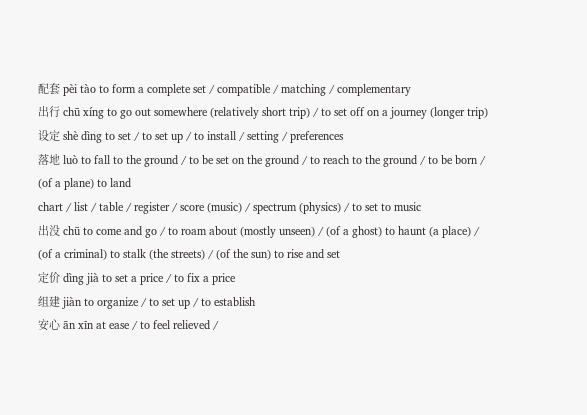配套 pèi tào to form a complete set / compatible / matching / complementary
出行 chū xíng to go out somewhere (relatively short trip) / to set off on a journey (longer trip)
设定 shè dìng to set / to set up / to install / setting / preferences
落地 luò to fall to the ground / to be set on the ground / to reach to the ground / to be born / (of a plane) to land
chart / list / table / register / score (music) / spectrum (physics) / to set to music
出没 chū to come and go / to roam about (mostly unseen) / (of a ghost) to haunt (a place) / (of a criminal) to stalk (the streets) / (of the sun) to rise and set
定价 dìng jià to set a price / to fix a price
组建 jiàn to organize / to set up / to establish
安心 ān xīn at ease / to feel relieved /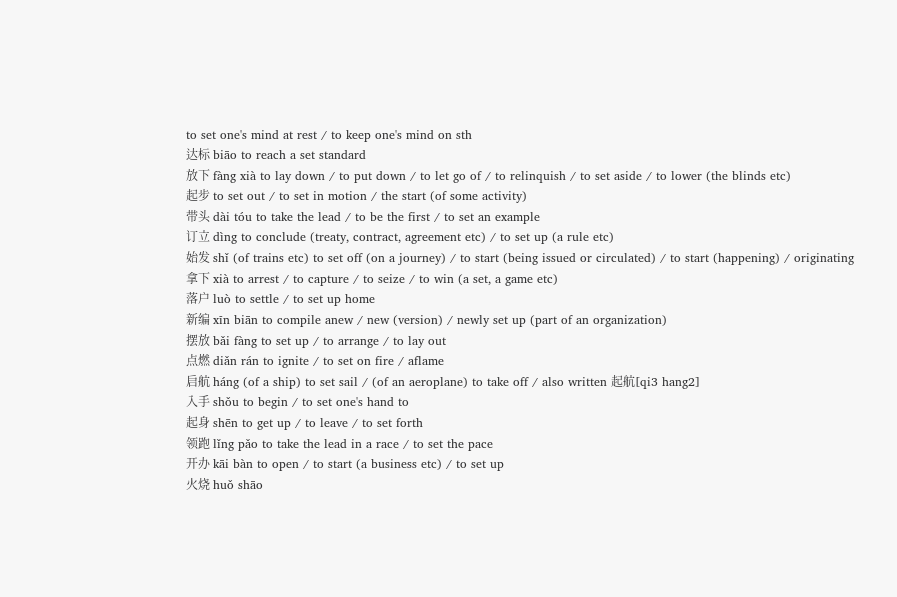to set one's mind at rest / to keep one's mind on sth
达标 biāo to reach a set standard
放下 fàng xià to lay down / to put down / to let go of / to relinquish / to set aside / to lower (the blinds etc)
起步 to set out / to set in motion / the start (of some activity)
带头 dài tóu to take the lead / to be the first / to set an example
订立 dìng to conclude (treaty, contract, agreement etc) / to set up (a rule etc)
始发 shǐ (of trains etc) to set off (on a journey) / to start (being issued or circulated) / to start (happening) / originating
拿下 xià to arrest / to capture / to seize / to win (a set, a game etc)
落户 luò to settle / to set up home
新编 xīn biān to compile anew / new (version) / newly set up (part of an organization)
摆放 bǎi fàng to set up / to arrange / to lay out
点燃 diǎn rán to ignite / to set on fire / aflame
启航 háng (of a ship) to set sail / (of an aeroplane) to take off / also written 起航[qi3 hang2]
入手 shǒu to begin / to set one's hand to
起身 shēn to get up / to leave / to set forth
领跑 lǐng pǎo to take the lead in a race / to set the pace
开办 kāi bàn to open / to start (a business etc) / to set up
火烧 huǒ shāo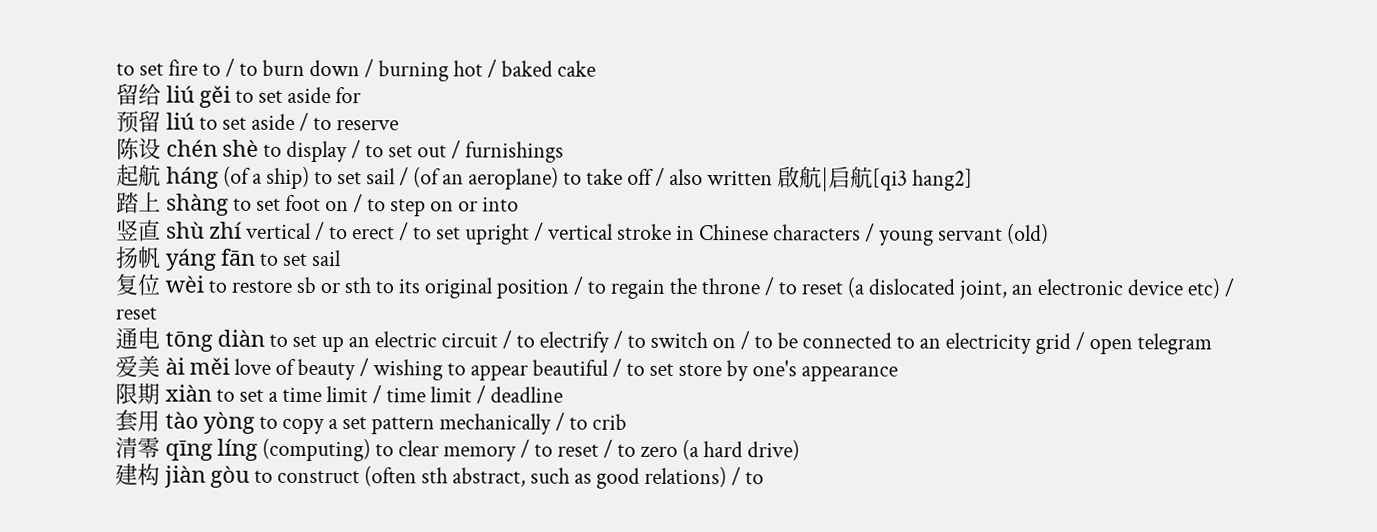to set fire to / to burn down / burning hot / baked cake
留给 liú gěi to set aside for
预留 liú to set aside / to reserve
陈设 chén shè to display / to set out / furnishings
起航 háng (of a ship) to set sail / (of an aeroplane) to take off / also written 啟航|启航[qi3 hang2]
踏上 shàng to set foot on / to step on or into
竖直 shù zhí vertical / to erect / to set upright / vertical stroke in Chinese characters / young servant (old)
扬帆 yáng fān to set sail
复位 wèi to restore sb or sth to its original position / to regain the throne / to reset (a dislocated joint, an electronic device etc) / reset
通电 tōng diàn to set up an electric circuit / to electrify / to switch on / to be connected to an electricity grid / open telegram
爱美 ài měi love of beauty / wishing to appear beautiful / to set store by one's appearance
限期 xiàn to set a time limit / time limit / deadline
套用 tào yòng to copy a set pattern mechanically / to crib
清零 qīng líng (computing) to clear memory / to reset / to zero (a hard drive)
建构 jiàn gòu to construct (often sth abstract, such as good relations) / to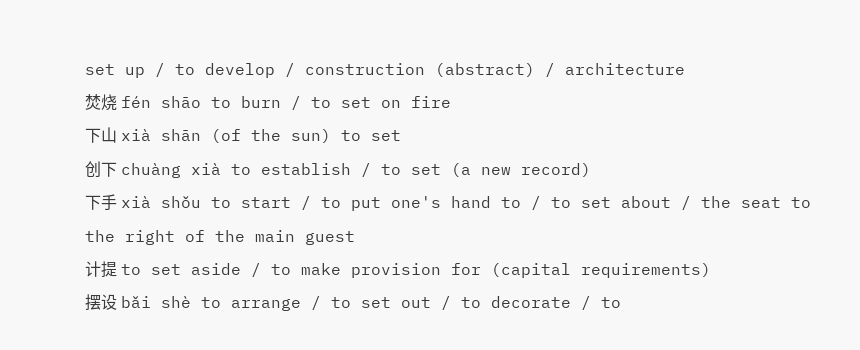set up / to develop / construction (abstract) / architecture
焚烧 fén shāo to burn / to set on fire
下山 xià shān (of the sun) to set
创下 chuàng xià to establish / to set (a new record)
下手 xià shǒu to start / to put one's hand to / to set about / the seat to the right of the main guest
计提 to set aside / to make provision for (capital requirements)
摆设 bǎi shè to arrange / to set out / to decorate / to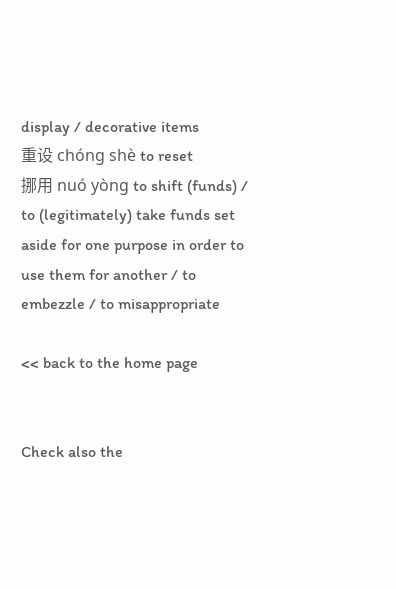display / decorative items
重设 chóng shè to reset
挪用 nuó yòng to shift (funds) / to (legitimately) take funds set aside for one purpose in order to use them for another / to embezzle / to misappropriate

<< back to the home page


Check also the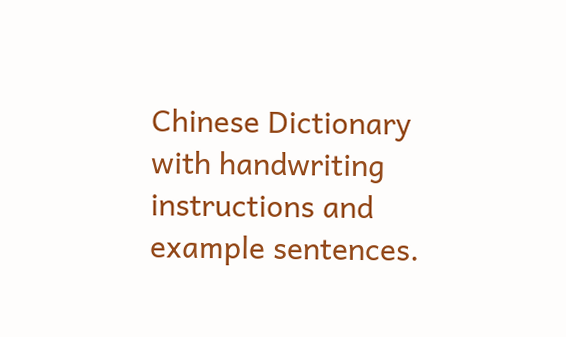Chinese Dictionary with handwriting instructions and example sentences.